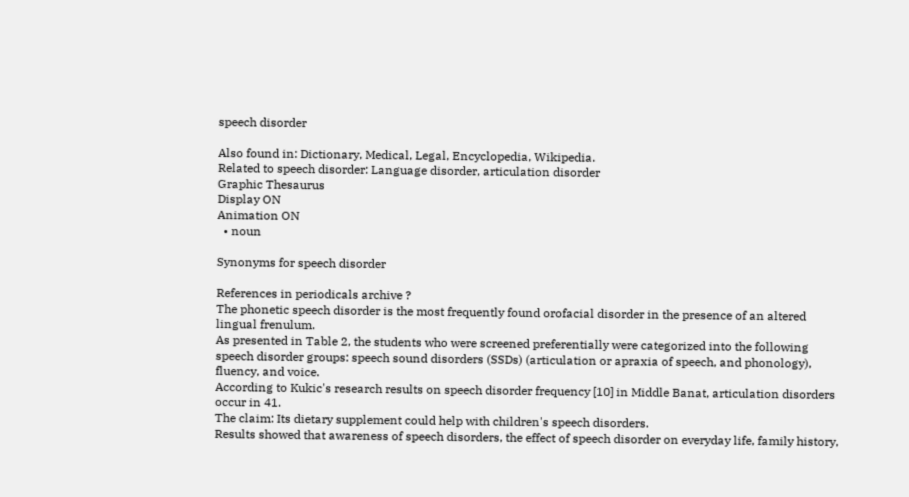speech disorder

Also found in: Dictionary, Medical, Legal, Encyclopedia, Wikipedia.
Related to speech disorder: Language disorder, articulation disorder
Graphic Thesaurus
Display ON
Animation ON
  • noun

Synonyms for speech disorder

References in periodicals archive ?
The phonetic speech disorder is the most frequently found orofacial disorder in the presence of an altered lingual frenulum.
As presented in Table 2, the students who were screened preferentially were categorized into the following speech disorder groups: speech sound disorders (SSDs) (articulation or apraxia of speech, and phonology), fluency, and voice.
According to Kukic's research results on speech disorder frequency [10] in Middle Banat, articulation disorders occur in 41.
The claim: Its dietary supplement could help with children's speech disorders.
Results showed that awareness of speech disorders, the effect of speech disorder on everyday life, family history,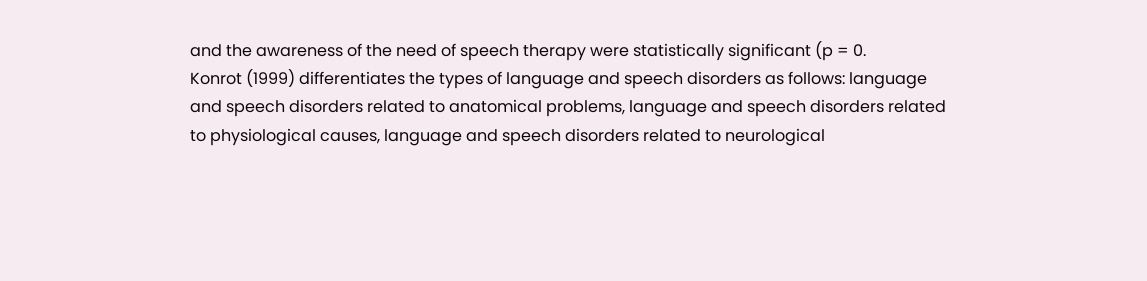and the awareness of the need of speech therapy were statistically significant (p = 0.
Konrot (1999) differentiates the types of language and speech disorders as follows: language and speech disorders related to anatomical problems, language and speech disorders related to physiological causes, language and speech disorders related to neurological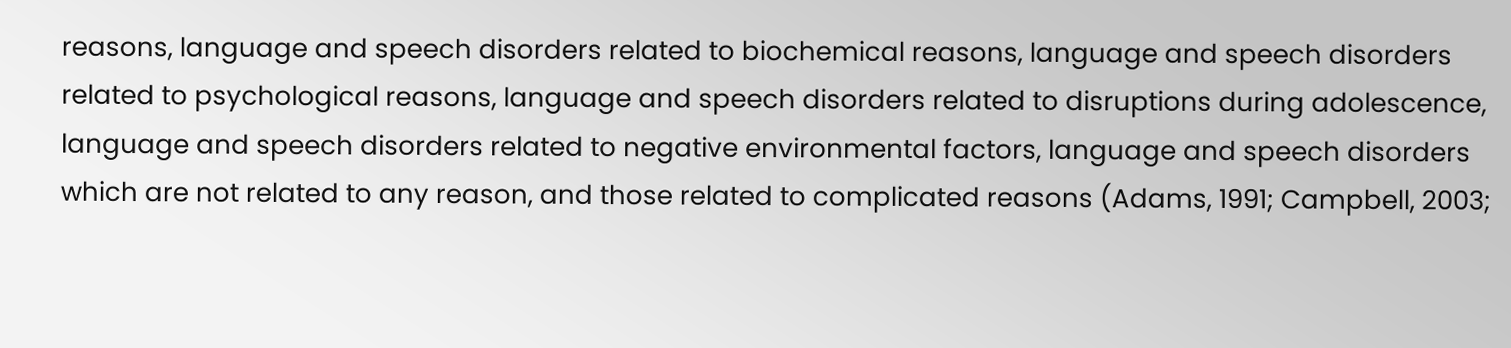reasons, language and speech disorders related to biochemical reasons, language and speech disorders related to psychological reasons, language and speech disorders related to disruptions during adolescence, language and speech disorders related to negative environmental factors, language and speech disorders which are not related to any reason, and those related to complicated reasons (Adams, 1991; Campbell, 2003;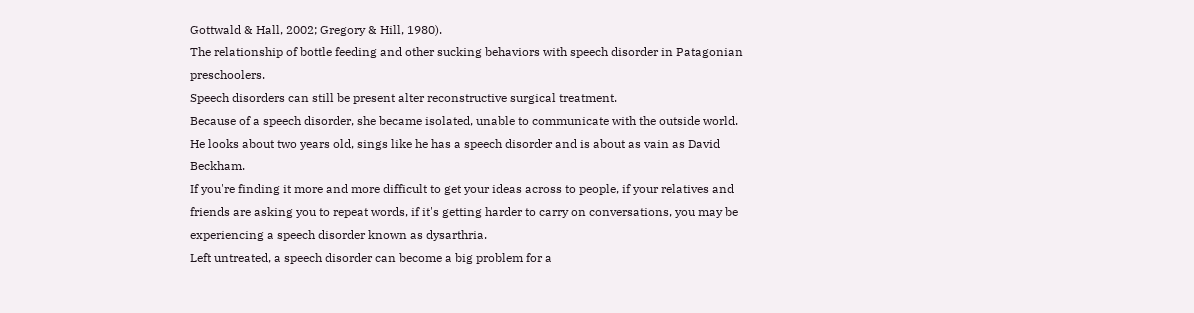Gottwald & Hall, 2002; Gregory & Hill, 1980).
The relationship of bottle feeding and other sucking behaviors with speech disorder in Patagonian preschoolers.
Speech disorders can still be present alter reconstructive surgical treatment.
Because of a speech disorder, she became isolated, unable to communicate with the outside world.
He looks about two years old, sings like he has a speech disorder and is about as vain as David Beckham.
If you're finding it more and more difficult to get your ideas across to people, if your relatives and friends are asking you to repeat words, if it's getting harder to carry on conversations, you may be experiencing a speech disorder known as dysarthria.
Left untreated, a speech disorder can become a big problem for a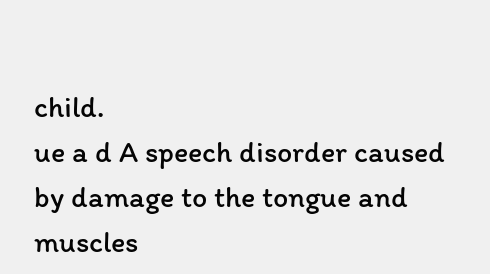child.
ue a d A speech disorder caused by damage to the tongue and muscles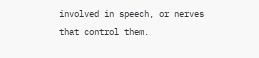involved in speech, or nerves that control them.